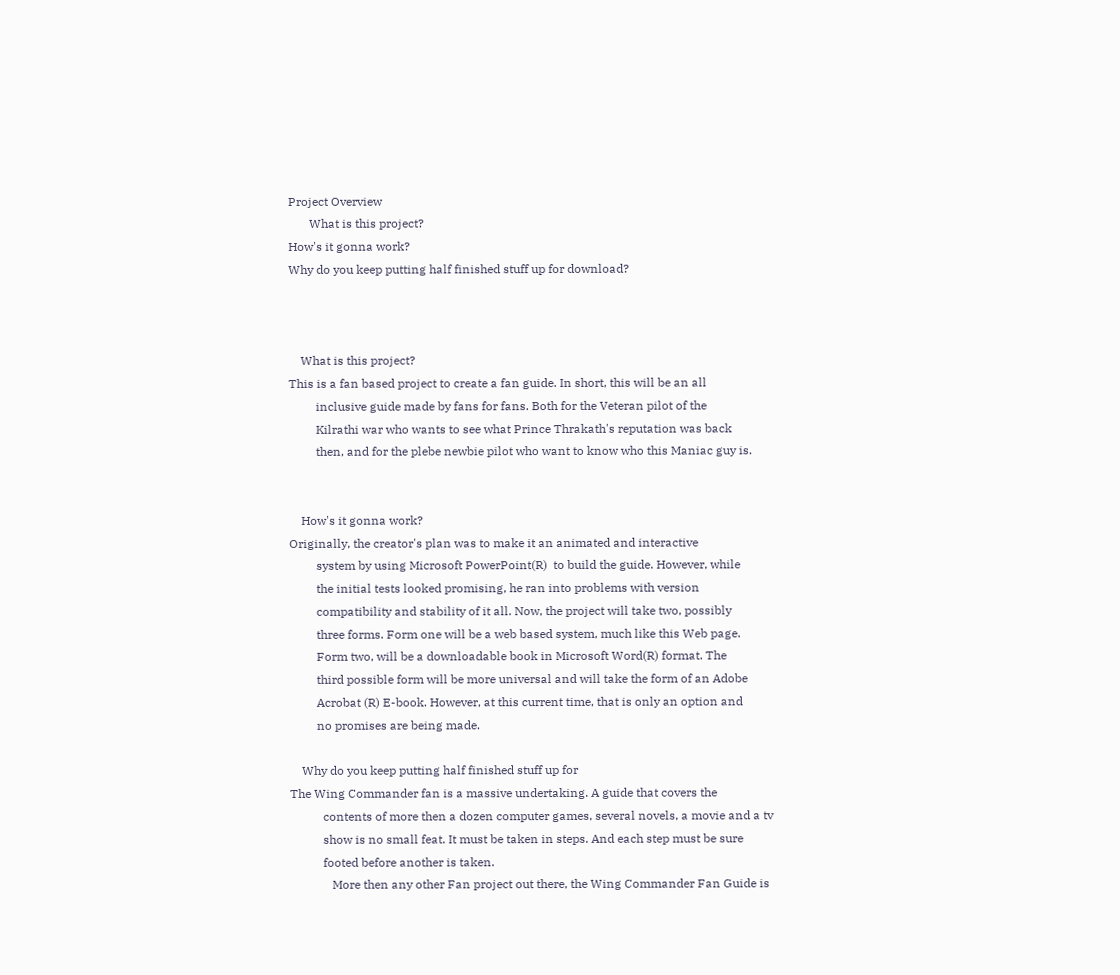Project Overview
       What is this project?
How's it gonna work?
Why do you keep putting half finished stuff up for download?



    What is this project?
This is a fan based project to create a fan guide. In short, this will be an all
         inclusive guide made by fans for fans. Both for the Veteran pilot of the
         Kilrathi war who wants to see what Prince Thrakath's reputation was back
         then, and for the plebe newbie pilot who want to know who this Maniac guy is.


    How's it gonna work?
Originally, the creator's plan was to make it an animated and interactive
         system by using Microsoft PowerPoint(R)  to build the guide. However, while
         the initial tests looked promising, he ran into problems with version
         compatibility and stability of it all. Now, the project will take two, possibly
         three forms. Form one will be a web based system, much like this Web page.
         Form two, will be a downloadable book in Microsoft Word(R) format. The
         third possible form will be more universal and will take the form of an Adobe
         Acrobat (R) E-book. However, at this current time, that is only an option and
         no promises are being made.

    Why do you keep putting half finished stuff up for
The Wing Commander fan is a massive undertaking. A guide that covers the
           contents of more then a dozen computer games, several novels, a movie and a tv
           show is no small feat. It must be taken in steps. And each step must be sure
           footed before another is taken.
              More then any other Fan project out there, the Wing Commander Fan Guide is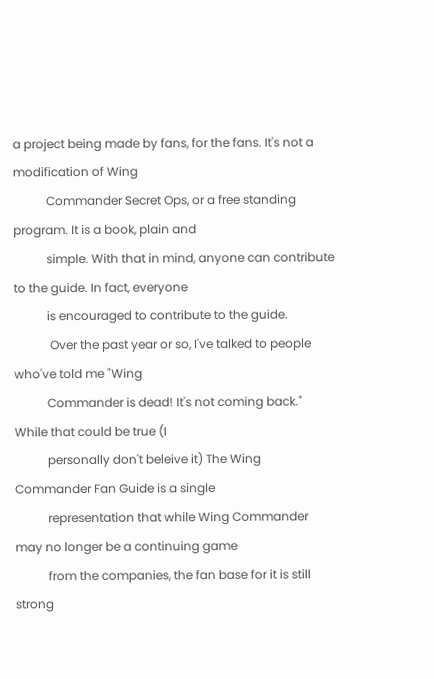a project being made by fans, for the fans. It's not a modification of Wing
           Commander Secret Ops, or a free standing program. It is a book, plain and
           simple. With that in mind, anyone can contribute to the guide. In fact, everyone
           is encouraged to contribute to the guide.
            Over the past year or so, I've talked to people who've told me "Wing
           Commander is dead! It's not coming back." While that could be true (I
           personally don't beleive it) The Wing Commander Fan Guide is a single
           representation that while Wing Commander may no longer be a continuing game
           from the companies, the fan base for it is still strong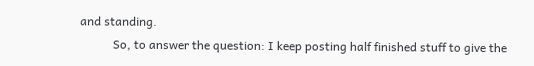and standing.
           So, to answer the question: I keep posting half finished stuff to give the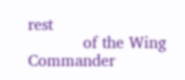rest
           of the Wing Commander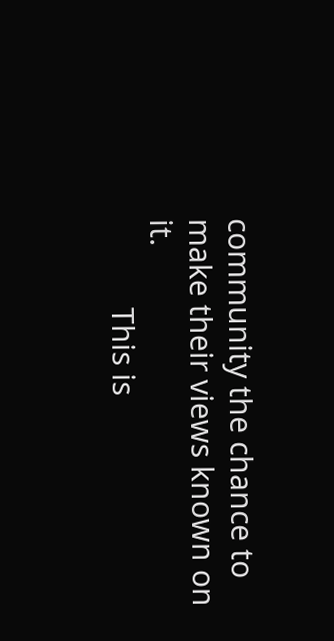community the chance to make their views known on it.
           This is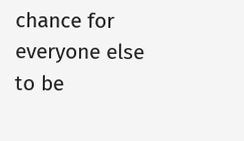chance for everyone else to be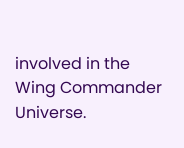involved in the Wing Commander Universe.